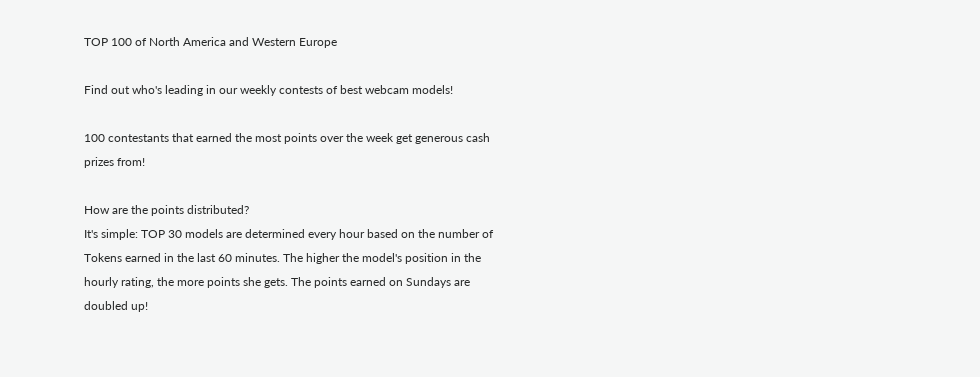TOP 100 of North America and Western Europe

Find out who's leading in our weekly contests of best webcam models!

100 contestants that earned the most points over the week get generous cash prizes from!

How are the points distributed?
It's simple: TOP 30 models are determined every hour based on the number of Tokens earned in the last 60 minutes. The higher the model's position in the hourly rating, the more points she gets. The points earned on Sundays are doubled up!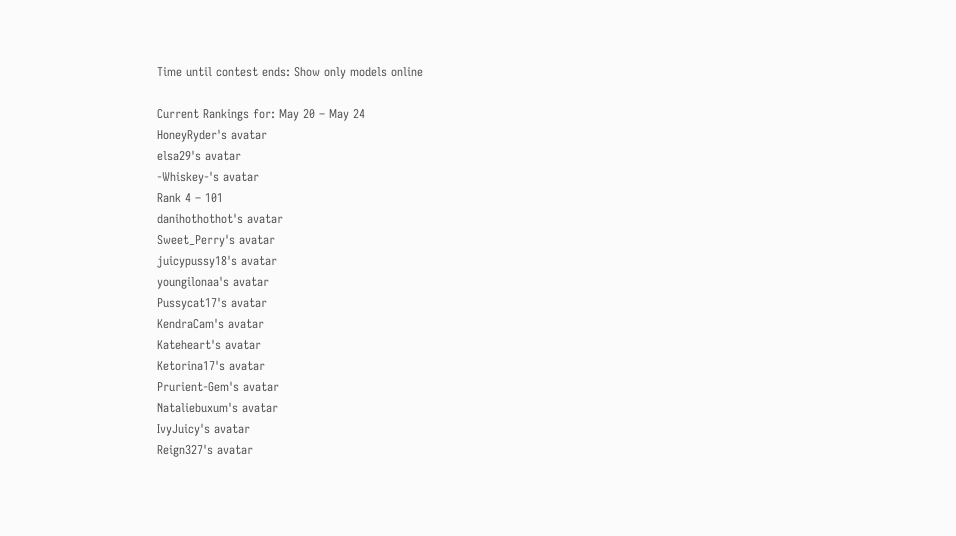Time until contest ends: Show only models online

Current Rankings for: May 20 – May 24
HoneyRyder's avatar
elsa29's avatar
-Whiskey-'s avatar
Rank 4 – 101
danihothothot's avatar
Sweet_Perry's avatar
juicypussy18's avatar
youngilonaa's avatar
Pussycat17's avatar
KendraCam's avatar
Kateheart's avatar
Ketorina17's avatar
Prurient-Gem's avatar
Nataliebuxum's avatar
IvyJuicy's avatar
Reign327's avatar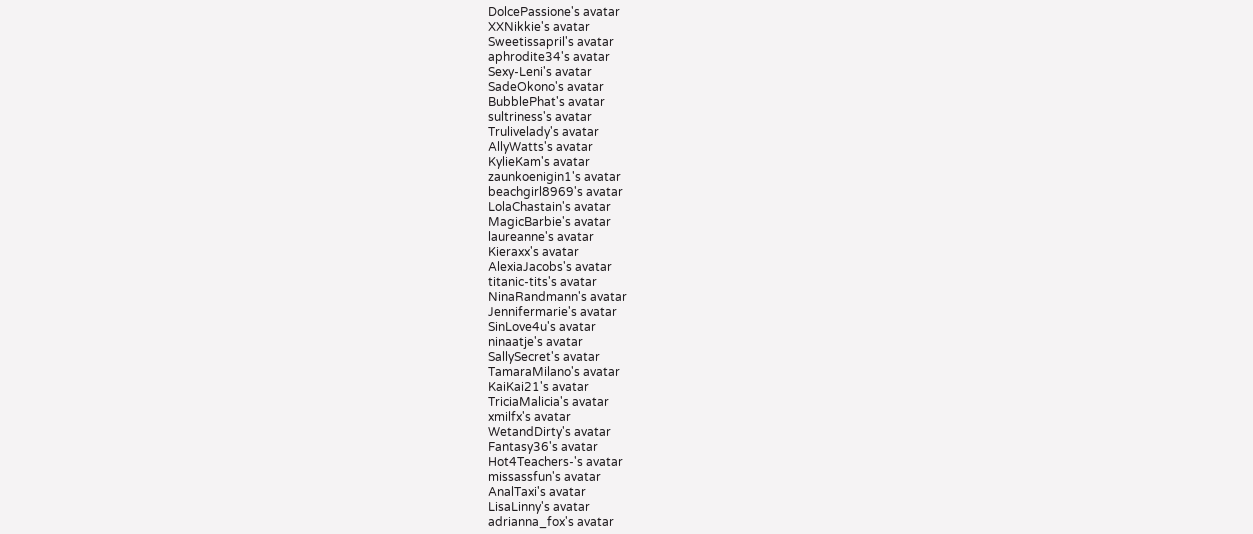DolcePassione's avatar
XXNikkie's avatar
Sweetissapril's avatar
aphrodite34's avatar
Sexy-Leni's avatar
SadeOkono's avatar
BubblePhat's avatar
sultriness's avatar
Trulivelady's avatar
AllyWatts's avatar
KylieKam's avatar
zaunkoenigin1's avatar
beachgirl8969's avatar
LolaChastain's avatar
MagicBarbie's avatar
laureanne's avatar
Kieraxx's avatar
AlexiaJacobs's avatar
titanic-tits's avatar
NinaRandmann's avatar
Jennifermarie's avatar
SinLove4u's avatar
ninaatje's avatar
SallySecret's avatar
TamaraMilano's avatar
KaiKai21's avatar
TriciaMalicia's avatar
xmilfx's avatar
WetandDirty's avatar
Fantasy36's avatar
Hot4Teachers-'s avatar
missassfun's avatar
AnalTaxi's avatar
LisaLinny's avatar
adrianna_fox's avatar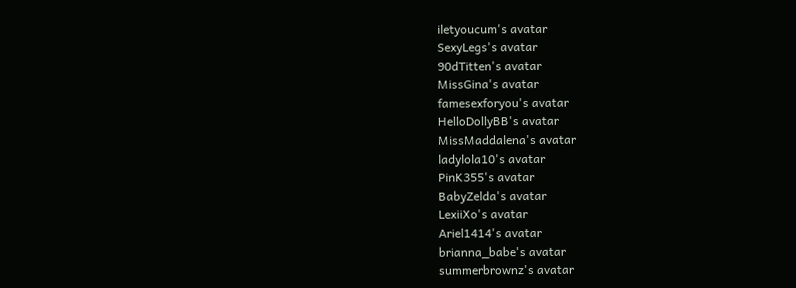iletyoucum's avatar
SexyLegs's avatar
90dTitten's avatar
MissGina's avatar
famesexforyou's avatar
HelloDollyBB's avatar
MissMaddalena's avatar
ladylola10's avatar
PinK355's avatar
BabyZelda's avatar
LexiiXo's avatar
Ariel1414's avatar
brianna_babe's avatar
summerbrownz's avatar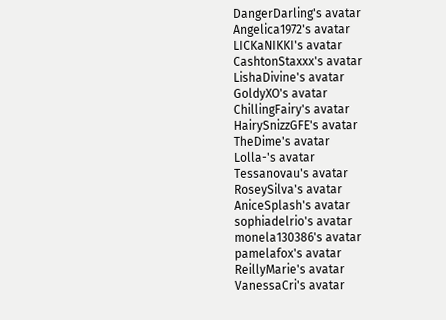DangerDarling's avatar
Angelica1972's avatar
LICKaNIKKI's avatar
CashtonStaxxx's avatar
LishaDivine's avatar
GoldyXO's avatar
ChillingFairy's avatar
HairySnizzGFE's avatar
TheDime's avatar
Lolla-'s avatar
Tessanovau's avatar
RoseySilva's avatar
AniceSplash's avatar
sophiadelrio's avatar
monela130386's avatar
pamelafox's avatar
ReillyMarie's avatar
VanessaCri's avatar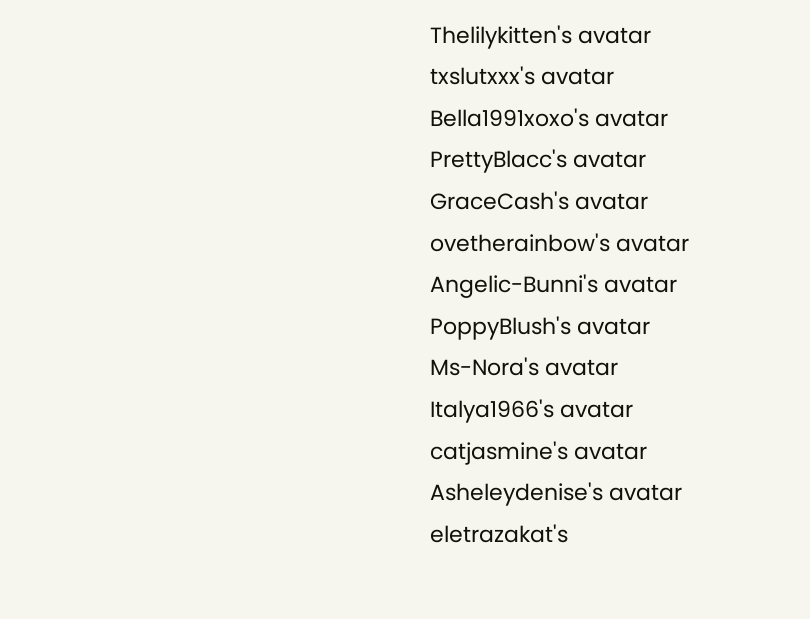Thelilykitten's avatar
txslutxxx's avatar
Bella1991xoxo's avatar
PrettyBlacc's avatar
GraceCash's avatar
ovetherainbow's avatar
Angelic-Bunni's avatar
PoppyBlush's avatar
Ms-Nora's avatar
Italya1966's avatar
catjasmine's avatar
Asheleydenise's avatar
eletrazakat's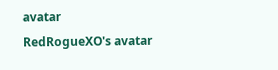avatar
RedRogueXO's avatar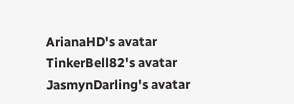ArianaHD's avatar
TinkerBell82's avatar
JasmynDarling's avatar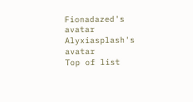Fionadazed's avatar
Alyxiasplash's avatar
Top of list